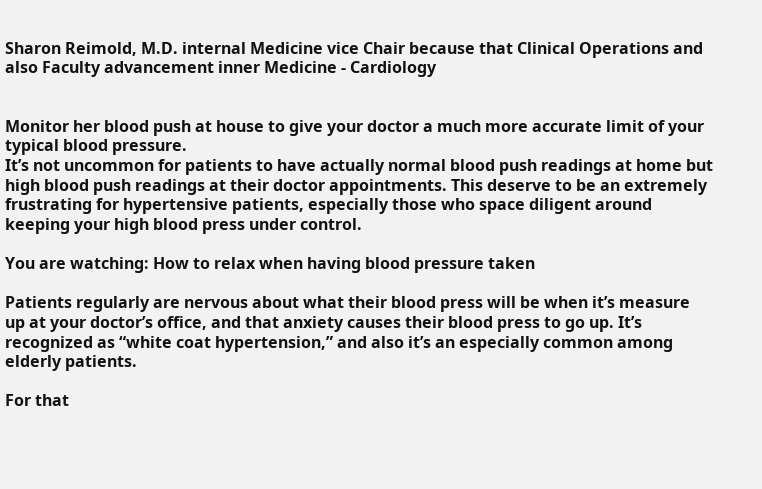Sharon Reimold, M.D. internal Medicine vice Chair because that Clinical Operations and also Faculty advancement inner Medicine - Cardiology


Monitor her blood push at house to give your doctor a much more accurate limit of your typical blood pressure.
It’s not uncommon for patients to have actually normal blood push readings at home but high blood push readings at their doctor appointments. This deserve to be an extremely frustrating for hypertensive patients, especially those who space diligent around keeping your high blood press under control.

You are watching: How to relax when having blood pressure taken

Patients regularly are nervous about what their blood press will be when it’s measure up at your doctor’s office, and that anxiety causes their blood press to go up. It’s recognized as “white coat hypertension,” and also it’s an especially common among elderly patients.

For that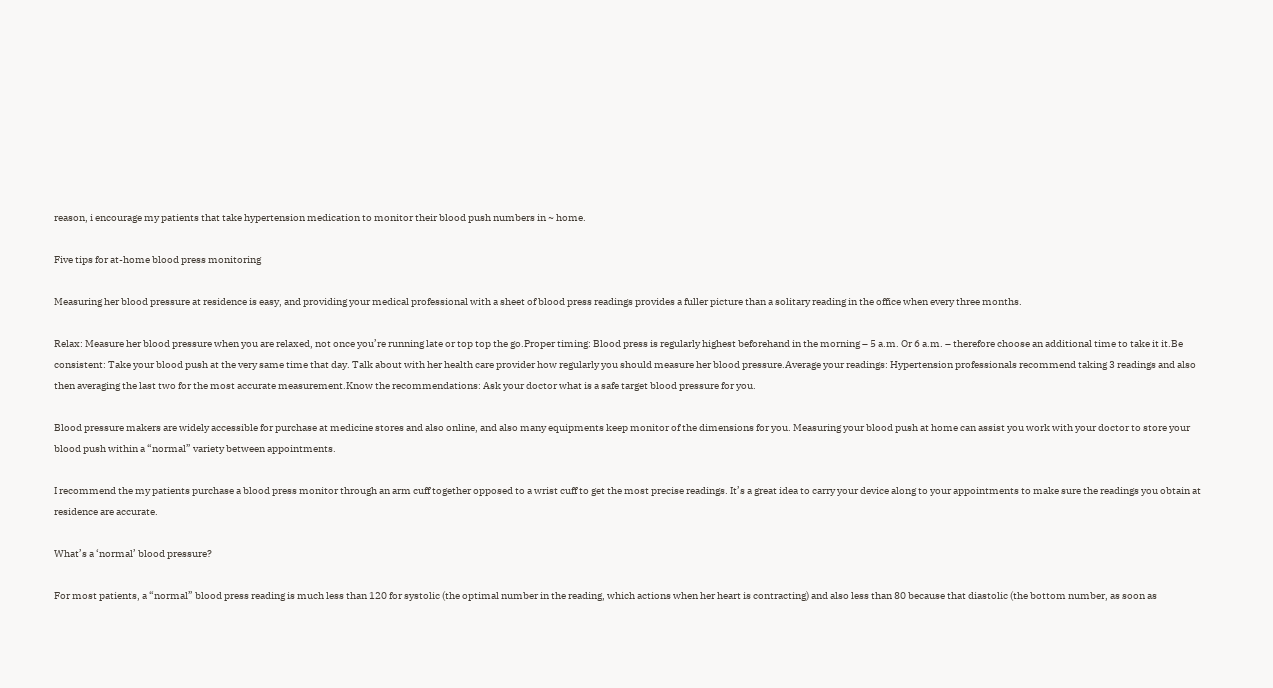reason, i encourage my patients that take hypertension medication to monitor their blood push numbers in ~ home.

Five tips for at-home blood press monitoring

Measuring her blood pressure at residence is easy, and providing your medical professional with a sheet of blood press readings provides a fuller picture than a solitary reading in the office when every three months.

Relax: Measure her blood pressure when you are relaxed, not once you’re running late or top top the go.Proper timing: Blood press is regularly highest beforehand in the morning – 5 a.m. Or 6 a.m. – therefore choose an additional time to take it it.Be consistent: Take your blood push at the very same time that day. Talk about with her health care provider how regularly you should measure her blood pressure.Average your readings: Hypertension professionals recommend taking 3 readings and also then averaging the last two for the most accurate measurement.Know the recommendations: Ask your doctor what is a safe target blood pressure for you.

Blood pressure makers are widely accessible for purchase at medicine stores and also online, and also many equipments keep monitor of the dimensions for you. Measuring your blood push at home can assist you work with your doctor to store your blood push within a “normal” variety between appointments.

I recommend the my patients purchase a blood press monitor through an arm cuff together opposed to a wrist cuff to get the most precise readings. It’s a great idea to carry your device along to your appointments to make sure the readings you obtain at residence are accurate.

What’s a ‘normal’ blood pressure?

For most patients, a “normal” blood press reading is much less than 120 for systolic (the optimal number in the reading, which actions when her heart is contracting) and also less than 80 because that diastolic (the bottom number, as soon as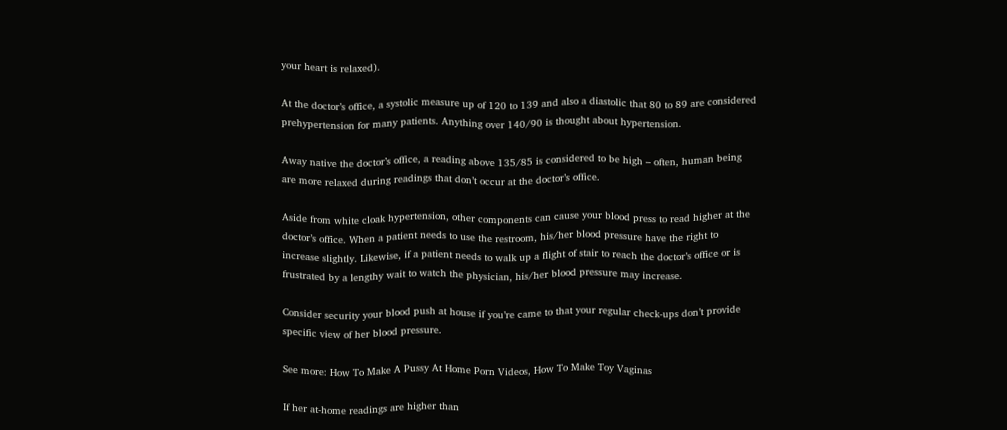your heart is relaxed).

At the doctor’s office, a systolic measure up of 120 to 139 and also a diastolic that 80 to 89 are considered prehypertension for many patients. Anything over 140/90 is thought about hypertension.

Away native the doctor’s office, a reading above 135/85 is considered to be high – often, human being are more relaxed during readings that don’t occur at the doctor’s office.

Aside from white cloak hypertension, other components can cause your blood press to read higher at the doctor’s office. When a patient needs to use the restroom, his/her blood pressure have the right to increase slightly. Likewise, if a patient needs to walk up a flight of stair to reach the doctor’s office or is frustrated by a lengthy wait to watch the physician, his/her blood pressure may increase.

Consider security your blood push at house if you’re came to that your regular check-ups don’t provide specific view of her blood pressure.

See more: How To Make A Pussy At Home Porn Videos, How To Make Toy Vaginas

If her at-home readings are higher than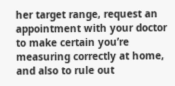her target range, request an appointment with your doctor to make certain you’re measuring correctly at home, and also to rule out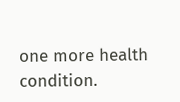one more health condition.